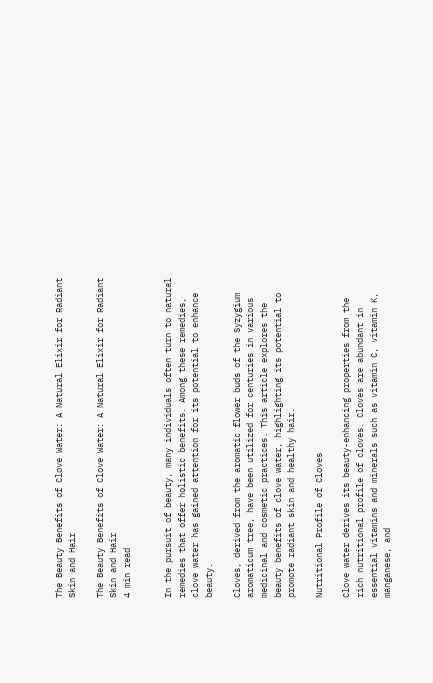The Beauty Benefits of Clove Water: A Natural Elixir for Radiant Skin and Hair

The Beauty Benefits of Clove Water: A Natural Elixir for Radiant Skin and Hair
4 min read


In the pursuit of beauty, many individuals often turn to natural remedies that offer holistic benefits. Among these remedies, clove water has gained attention for its potential to enhance beauty.

Cloves, derived from the aromatic flower buds of the Syzygium aromaticum tree, have been utilized for centuries in various medicinal and cosmetic practices. This article explores the beauty benefits of clove water, highlighting its potential to promote radiant skin and healthy hair.

Nutritional Profile of Cloves

Clove water derives its beauty-enhancing properties from the rich nutritional profile of cloves. Cloves are abundant in essential vitamins and minerals such as vitamin C, vitamin K, manganese, and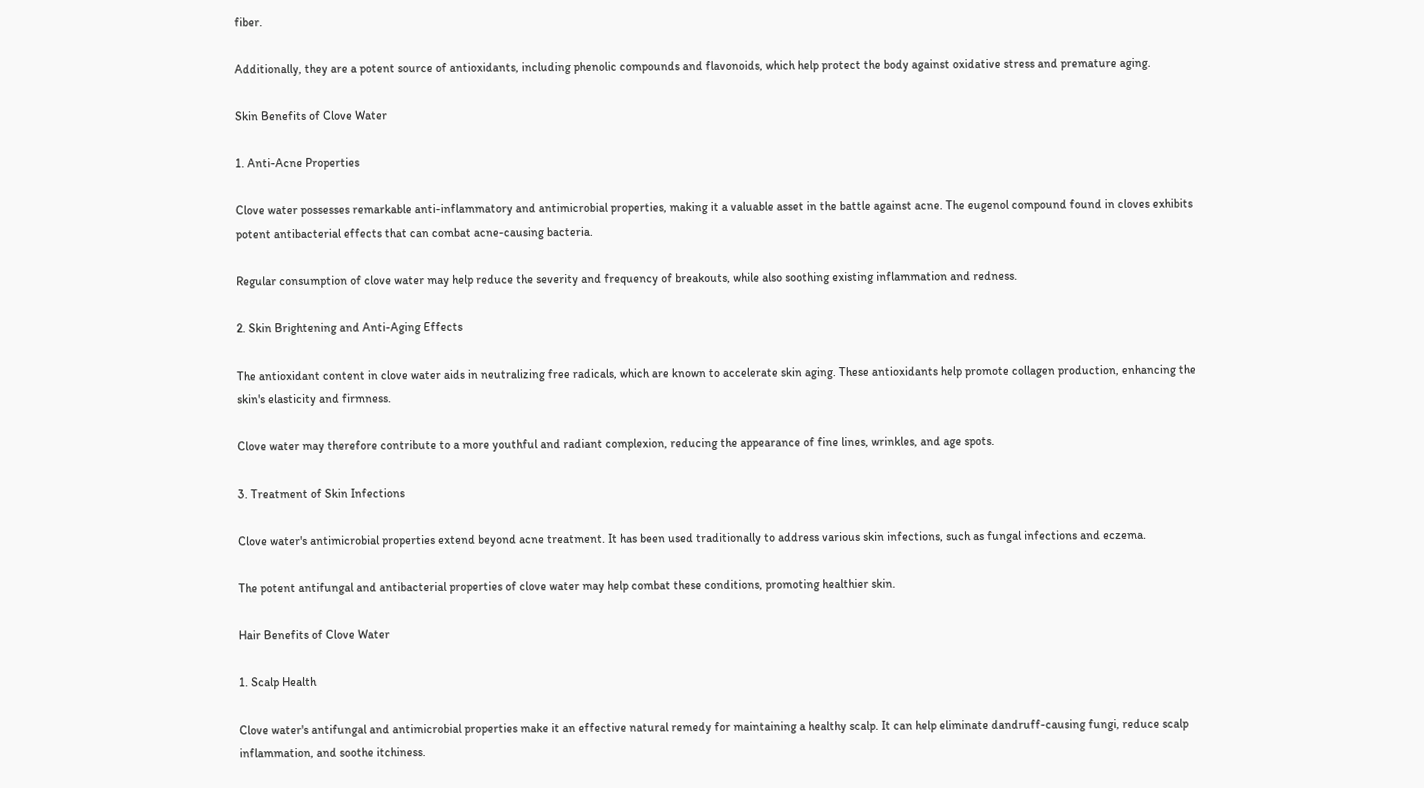fiber.

Additionally, they are a potent source of antioxidants, including phenolic compounds and flavonoids, which help protect the body against oxidative stress and premature aging.

Skin Benefits of Clove Water

1. Anti-Acne Properties

Clove water possesses remarkable anti-inflammatory and antimicrobial properties, making it a valuable asset in the battle against acne. The eugenol compound found in cloves exhibits potent antibacterial effects that can combat acne-causing bacteria.

Regular consumption of clove water may help reduce the severity and frequency of breakouts, while also soothing existing inflammation and redness.

2. Skin Brightening and Anti-Aging Effects

The antioxidant content in clove water aids in neutralizing free radicals, which are known to accelerate skin aging. These antioxidants help promote collagen production, enhancing the skin's elasticity and firmness.

Clove water may therefore contribute to a more youthful and radiant complexion, reducing the appearance of fine lines, wrinkles, and age spots.

3. Treatment of Skin Infections

Clove water's antimicrobial properties extend beyond acne treatment. It has been used traditionally to address various skin infections, such as fungal infections and eczema.

The potent antifungal and antibacterial properties of clove water may help combat these conditions, promoting healthier skin.

Hair Benefits of Clove Water

1. Scalp Health

Clove water's antifungal and antimicrobial properties make it an effective natural remedy for maintaining a healthy scalp. It can help eliminate dandruff-causing fungi, reduce scalp inflammation, and soothe itchiness.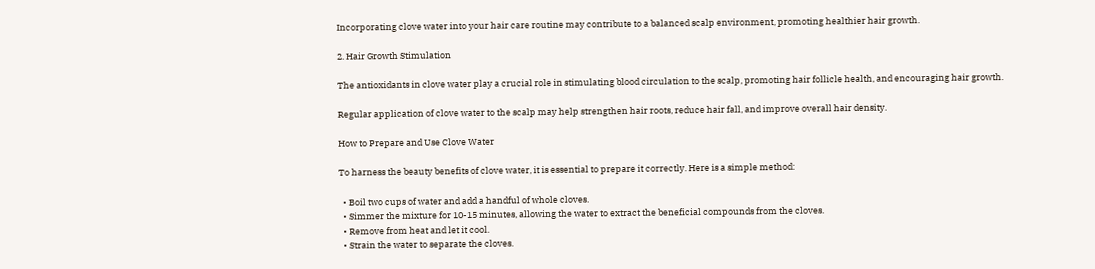Incorporating clove water into your hair care routine may contribute to a balanced scalp environment, promoting healthier hair growth.

2. Hair Growth Stimulation

The antioxidants in clove water play a crucial role in stimulating blood circulation to the scalp, promoting hair follicle health, and encouraging hair growth.

Regular application of clove water to the scalp may help strengthen hair roots, reduce hair fall, and improve overall hair density.

How to Prepare and Use Clove Water

To harness the beauty benefits of clove water, it is essential to prepare it correctly. Here is a simple method:

  • Boil two cups of water and add a handful of whole cloves.
  • Simmer the mixture for 10-15 minutes, allowing the water to extract the beneficial compounds from the cloves.
  • Remove from heat and let it cool.
  • Strain the water to separate the cloves.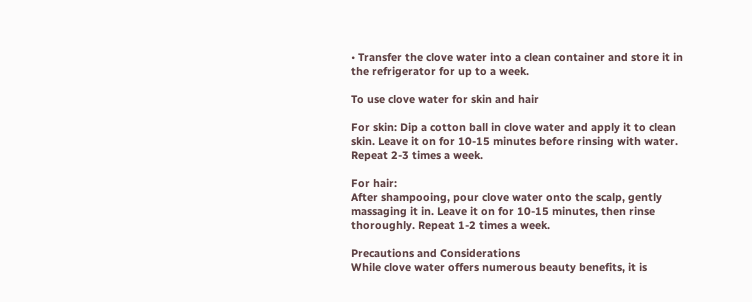• Transfer the clove water into a clean container and store it in the refrigerator for up to a week.

To use clove water for skin and hair

For skin: Dip a cotton ball in clove water and apply it to clean skin. Leave it on for 10-15 minutes before rinsing with water. Repeat 2-3 times a week.

For hair:
After shampooing, pour clove water onto the scalp, gently massaging it in. Leave it on for 10-15 minutes, then rinse thoroughly. Repeat 1-2 times a week.

Precautions and Considerations
While clove water offers numerous beauty benefits, it is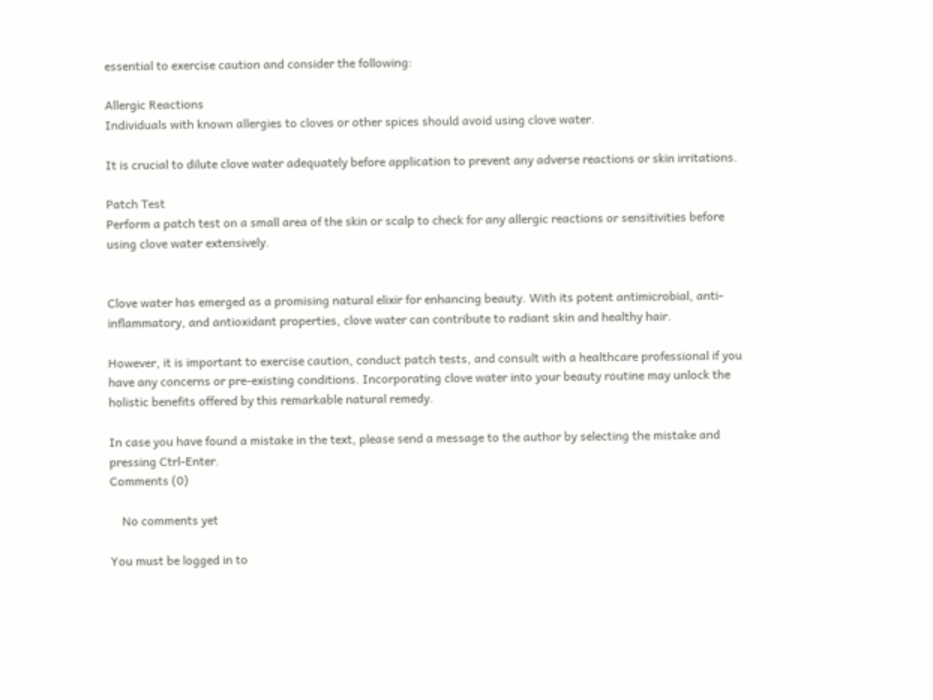essential to exercise caution and consider the following:

Allergic Reactions
Individuals with known allergies to cloves or other spices should avoid using clove water.

It is crucial to dilute clove water adequately before application to prevent any adverse reactions or skin irritations.

Patch Test
Perform a patch test on a small area of the skin or scalp to check for any allergic reactions or sensitivities before using clove water extensively.


Clove water has emerged as a promising natural elixir for enhancing beauty. With its potent antimicrobial, anti-inflammatory, and antioxidant properties, clove water can contribute to radiant skin and healthy hair.

However, it is important to exercise caution, conduct patch tests, and consult with a healthcare professional if you have any concerns or pre-existing conditions. Incorporating clove water into your beauty routine may unlock the holistic benefits offered by this remarkable natural remedy.

In case you have found a mistake in the text, please send a message to the author by selecting the mistake and pressing Ctrl-Enter.
Comments (0)

    No comments yet

You must be logged in to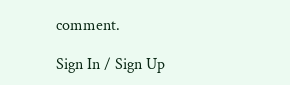comment.

Sign In / Sign Up